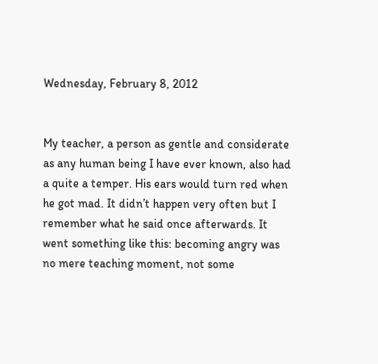Wednesday, February 8, 2012


My teacher, a person as gentle and considerate as any human being I have ever known, also had a quite a temper. His ears would turn red when he got mad. It didn’t happen very often but I remember what he said once afterwards. It went something like this: becoming angry was no mere teaching moment, not some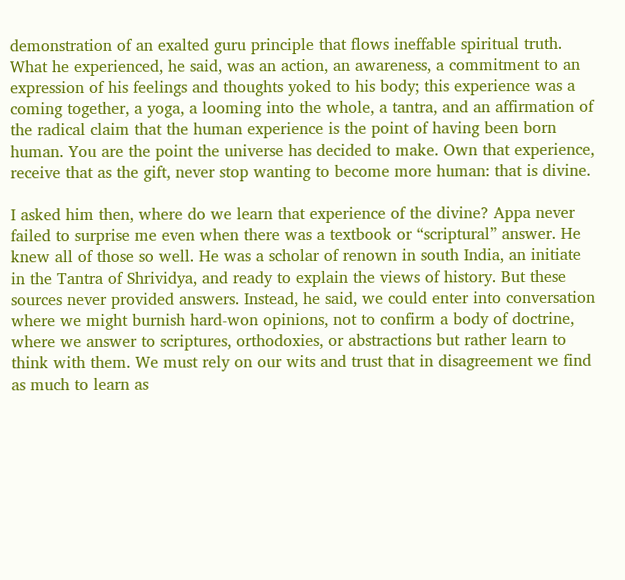demonstration of an exalted guru principle that flows ineffable spiritual truth. What he experienced, he said, was an action, an awareness, a commitment to an expression of his feelings and thoughts yoked to his body; this experience was a coming together, a yoga, a looming into the whole, a tantra, and an affirmation of the radical claim that the human experience is the point of having been born human. You are the point the universe has decided to make. Own that experience, receive that as the gift, never stop wanting to become more human: that is divine.

I asked him then, where do we learn that experience of the divine? Appa never failed to surprise me even when there was a textbook or “scriptural” answer. He knew all of those so well. He was a scholar of renown in south India, an initiate in the Tantra of Shrividya, and ready to explain the views of history. But these sources never provided answers. Instead, he said, we could enter into conversation where we might burnish hard-won opinions, not to confirm a body of doctrine, where we answer to scriptures, orthodoxies, or abstractions but rather learn to think with them. We must rely on our wits and trust that in disagreement we find as much to learn as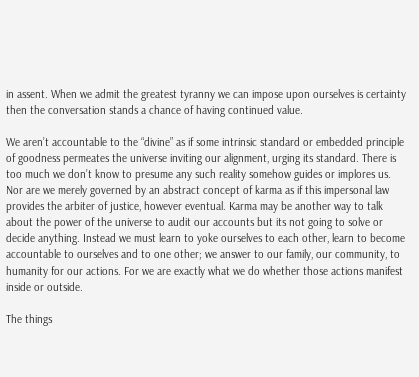in assent. When we admit the greatest tyranny we can impose upon ourselves is certainty then the conversation stands a chance of having continued value.

We aren’t accountable to the “divine” as if some intrinsic standard or embedded principle of goodness permeates the universe inviting our alignment, urging its standard. There is too much we don’t know to presume any such reality somehow guides or implores us. Nor are we merely governed by an abstract concept of karma as if this impersonal law provides the arbiter of justice, however eventual. Karma may be another way to talk about the power of the universe to audit our accounts but its not going to solve or decide anything. Instead we must learn to yoke ourselves to each other, learn to become accountable to ourselves and to one other; we answer to our family, our community, to humanity for our actions. For we are exactly what we do whether those actions manifest inside or outside.

The things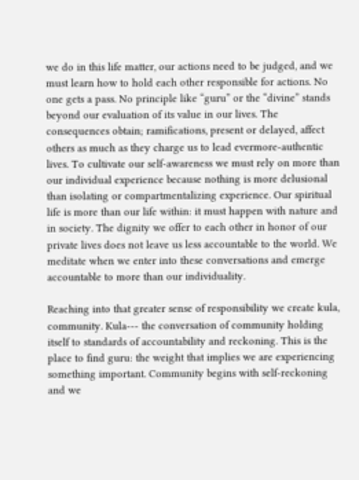we do in this life matter, our actions need to be judged, and we must learn how to hold each other responsible for actions. No one gets a pass. No principle like “guru” or the “divine” stands beyond our evaluation of its value in our lives. The consequences obtain; ramifications, present or delayed, affect others as much as they charge us to lead evermore-authentic lives. To cultivate our self-awareness we must rely on more than our individual experience because nothing is more delusional than isolating or compartmentalizing experience. Our spiritual life is more than our life within: it must happen with nature and in society. The dignity we offer to each other in honor of our private lives does not leave us less accountable to the world. We meditate when we enter into these conversations and emerge accountable to more than our individuality.

Reaching into that greater sense of responsibility we create kula, community. Kula--- the conversation of community holding itself to standards of accountability and reckoning. This is the place to find guru: the weight that implies we are experiencing something important. Community begins with self-reckoning and we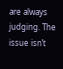are always judging. The issue isn’t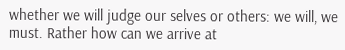whether we will judge our selves or others: we will, we must. Rather how can we arrive at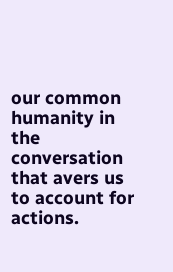our common humanity in the conversation that avers us to account for actions.